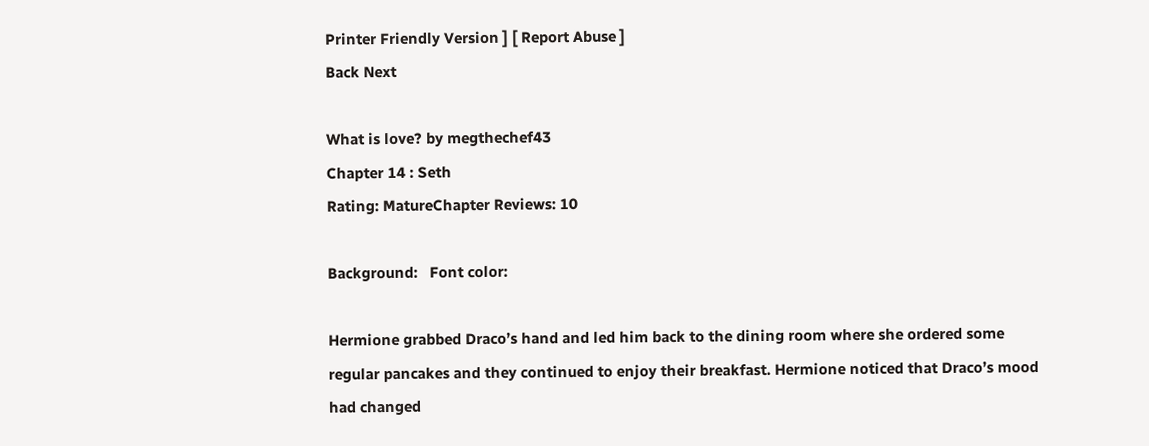Printer Friendly Version ] [ Report Abuse ]
Back Next

What is love? by megthechef43
Chapter 14 : Seth
Rating: MatureChapter Reviews: 10

Background:   Font color:

Hermione grabbed Draco’s hand and led him back to the dining room where she ordered some regular pancakes and they continued to enjoy their breakfast. Hermione noticed that Draco’s mood had changed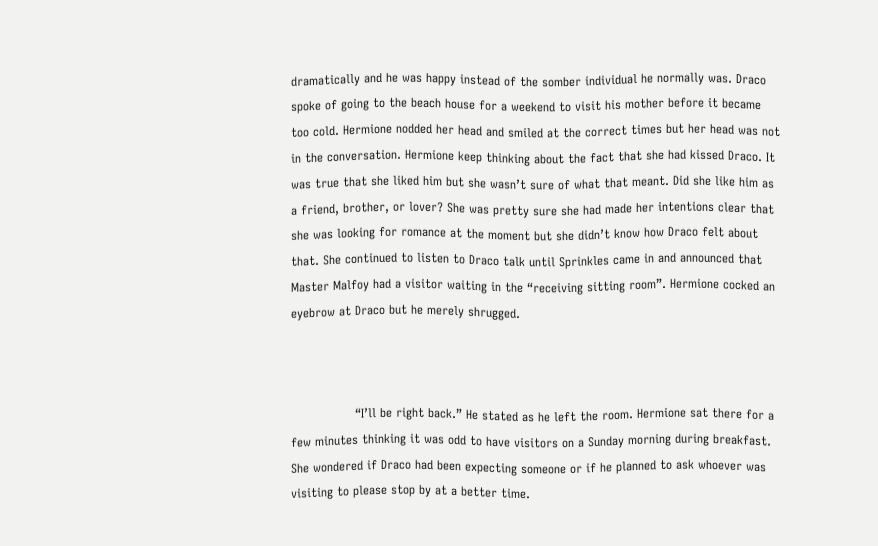dramatically and he was happy instead of the somber individual he normally was. Draco spoke of going to the beach house for a weekend to visit his mother before it became too cold. Hermione nodded her head and smiled at the correct times but her head was not in the conversation. Hermione keep thinking about the fact that she had kissed Draco. It was true that she liked him but she wasn’t sure of what that meant. Did she like him as a friend, brother, or lover? She was pretty sure she had made her intentions clear that she was looking for romance at the moment but she didn’t know how Draco felt about that. She continued to listen to Draco talk until Sprinkles came in and announced that Master Malfoy had a visitor waiting in the “receiving sitting room”. Hermione cocked an eyebrow at Draco but he merely shrugged.



                “I’ll be right back.” He stated as he left the room. Hermione sat there for a few minutes thinking it was odd to have visitors on a Sunday morning during breakfast. She wondered if Draco had been expecting someone or if he planned to ask whoever was visiting to please stop by at a better time.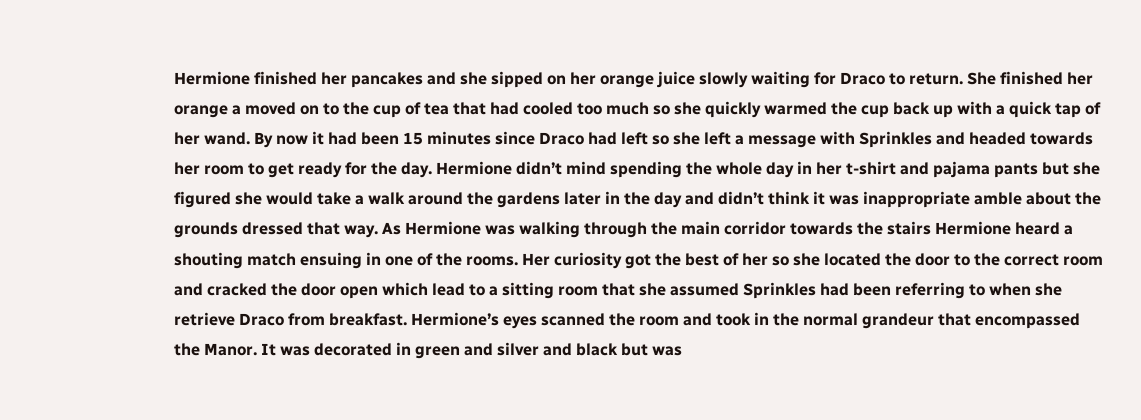Hermione finished her pancakes and she sipped on her orange juice slowly waiting for Draco to return. She finished her orange a moved on to the cup of tea that had cooled too much so she quickly warmed the cup back up with a quick tap of her wand. By now it had been 15 minutes since Draco had left so she left a message with Sprinkles and headed towards her room to get ready for the day. Hermione didn’t mind spending the whole day in her t-shirt and pajama pants but she figured she would take a walk around the gardens later in the day and didn’t think it was inappropriate amble about the grounds dressed that way. As Hermione was walking through the main corridor towards the stairs Hermione heard a shouting match ensuing in one of the rooms. Her curiosity got the best of her so she located the door to the correct room and cracked the door open which lead to a sitting room that she assumed Sprinkles had been referring to when she retrieve Draco from breakfast. Hermione’s eyes scanned the room and took in the normal grandeur that encompassed the Manor. It was decorated in green and silver and black but was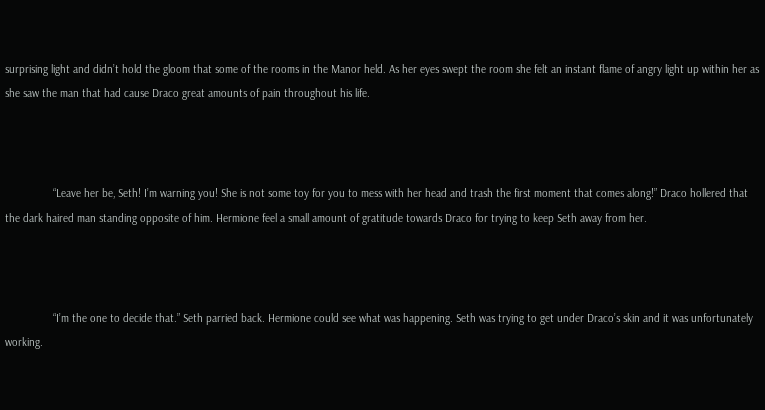surprising light and didn’t hold the gloom that some of the rooms in the Manor held. As her eyes swept the room she felt an instant flame of angry light up within her as she saw the man that had cause Draco great amounts of pain throughout his life.



                “Leave her be, Seth! I’m warning you! She is not some toy for you to mess with her head and trash the first moment that comes along!” Draco hollered that the dark haired man standing opposite of him. Hermione feel a small amount of gratitude towards Draco for trying to keep Seth away from her.



                “I’m the one to decide that.” Seth parried back. Hermione could see what was happening. Seth was trying to get under Draco’s skin and it was unfortunately working.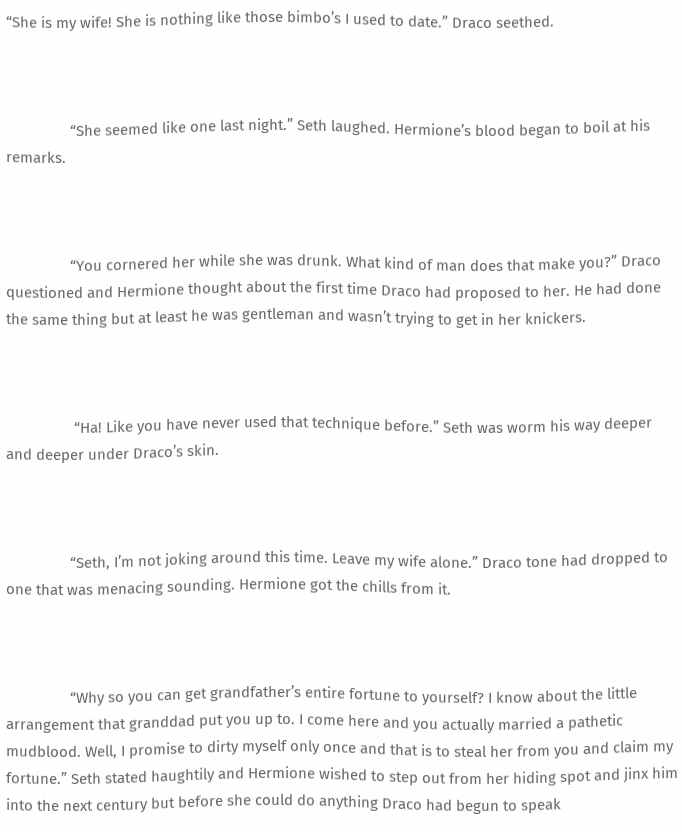“She is my wife! She is nothing like those bimbo’s I used to date.” Draco seethed.



                “She seemed like one last night.” Seth laughed. Hermione’s blood began to boil at his remarks.



                “You cornered her while she was drunk. What kind of man does that make you?” Draco questioned and Hermione thought about the first time Draco had proposed to her. He had done the same thing but at least he was gentleman and wasn’t trying to get in her knickers.



                 “Ha! Like you have never used that technique before.” Seth was worm his way deeper and deeper under Draco’s skin.



                “Seth, I’m not joking around this time. Leave my wife alone.” Draco tone had dropped to one that was menacing sounding. Hermione got the chills from it.



                “Why so you can get grandfather’s entire fortune to yourself? I know about the little arrangement that granddad put you up to. I come here and you actually married a pathetic mudblood. Well, I promise to dirty myself only once and that is to steal her from you and claim my fortune.” Seth stated haughtily and Hermione wished to step out from her hiding spot and jinx him into the next century but before she could do anything Draco had begun to speak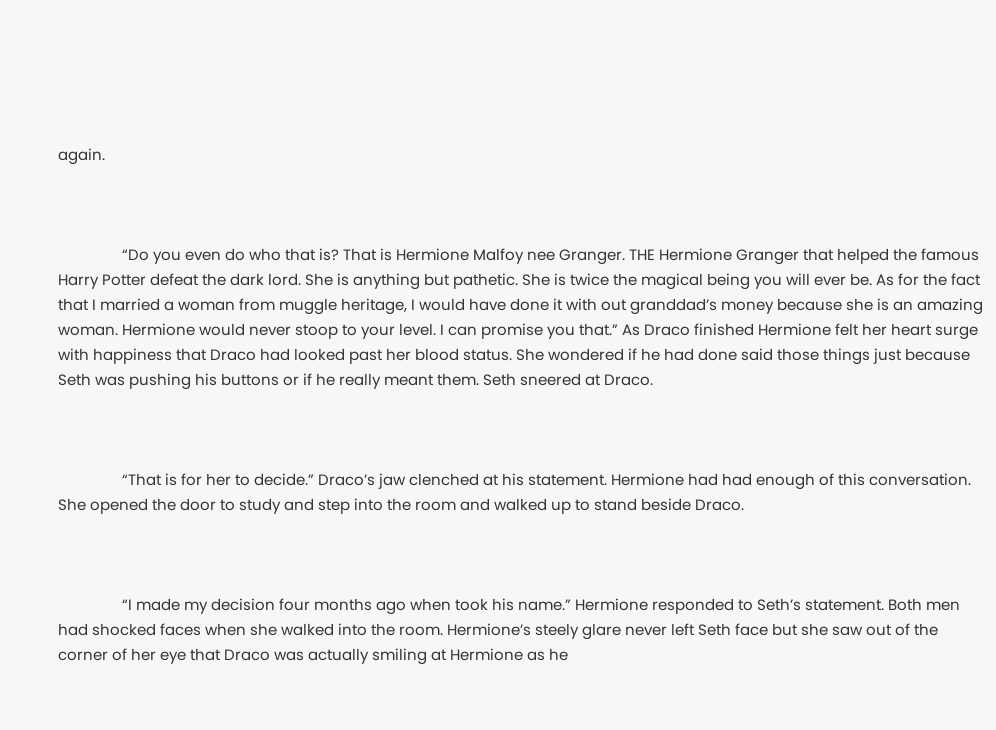again.



                “Do you even do who that is? That is Hermione Malfoy nee Granger. THE Hermione Granger that helped the famous Harry Potter defeat the dark lord. She is anything but pathetic. She is twice the magical being you will ever be. As for the fact that I married a woman from muggle heritage, I would have done it with out granddad’s money because she is an amazing woman. Hermione would never stoop to your level. I can promise you that.” As Draco finished Hermione felt her heart surge with happiness that Draco had looked past her blood status. She wondered if he had done said those things just because Seth was pushing his buttons or if he really meant them. Seth sneered at Draco.



                “That is for her to decide.” Draco’s jaw clenched at his statement. Hermione had had enough of this conversation. She opened the door to study and step into the room and walked up to stand beside Draco.



                “I made my decision four months ago when took his name.” Hermione responded to Seth’s statement. Both men had shocked faces when she walked into the room. Hermione’s steely glare never left Seth face but she saw out of the corner of her eye that Draco was actually smiling at Hermione as he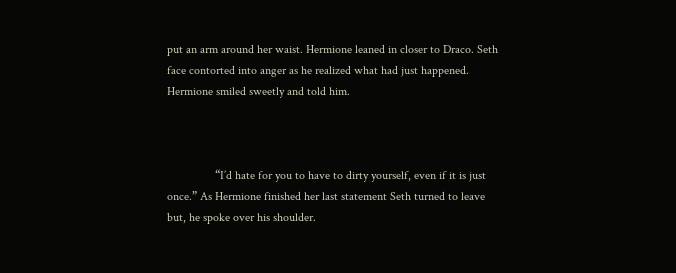put an arm around her waist. Hermione leaned in closer to Draco. Seth face contorted into anger as he realized what had just happened. Hermione smiled sweetly and told him.



                “I’d hate for you to have to dirty yourself, even if it is just once.” As Hermione finished her last statement Seth turned to leave but, he spoke over his shoulder.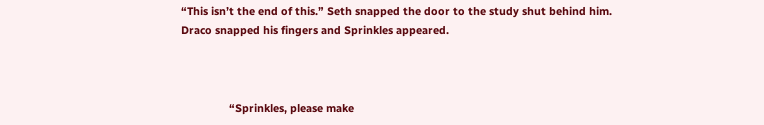“This isn’t the end of this.” Seth snapped the door to the study shut behind him. Draco snapped his fingers and Sprinkles appeared.



                “Sprinkles, please make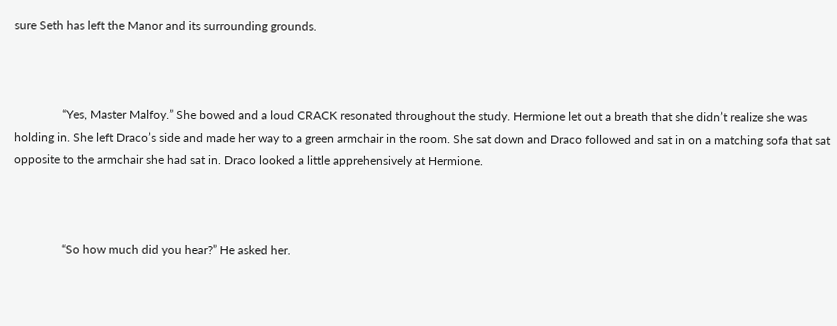sure Seth has left the Manor and its surrounding grounds.



                “Yes, Master Malfoy.” She bowed and a loud CRACK resonated throughout the study. Hermione let out a breath that she didn’t realize she was holding in. She left Draco’s side and made her way to a green armchair in the room. She sat down and Draco followed and sat in on a matching sofa that sat opposite to the armchair she had sat in. Draco looked a little apprehensively at Hermione.



                “So how much did you hear?” He asked her.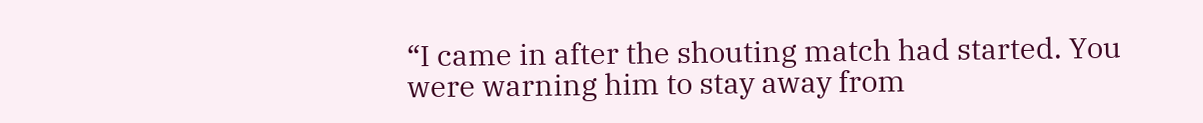“I came in after the shouting match had started. You were warning him to stay away from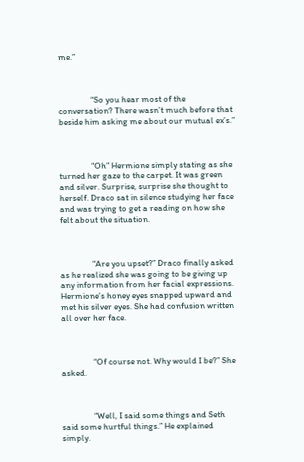me.”



                “So you hear most of the conversation? There wasn’t much before that beside him asking me about our mutual ex’s.”



                “Oh” Hermione simply stating as she turned her gaze to the carpet. It was green and silver. Surprise, surprise she thought to herself. Draco sat in silence studying her face and was trying to get a reading on how she felt about the situation.



                “Are you upset?” Draco finally asked as he realized she was going to be giving up any information from her facial expressions. Hermione’s honey eyes snapped upward and met his silver eyes. She had confusion written all over her face.



                “Of course not. Why would I be?” She asked.



                “Well, I said some things and Seth said some hurtful things.” He explained simply.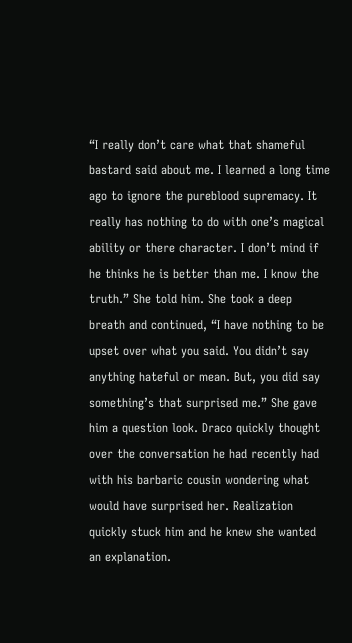“I really don’t care what that shameful bastard said about me. I learned a long time ago to ignore the pureblood supremacy. It really has nothing to do with one’s magical ability or there character. I don’t mind if he thinks he is better than me. I know the truth.” She told him. She took a deep breath and continued, “I have nothing to be upset over what you said. You didn’t say anything hateful or mean. But, you did say something’s that surprised me.” She gave him a question look. Draco quickly thought over the conversation he had recently had with his barbaric cousin wondering what would have surprised her. Realization quickly stuck him and he knew she wanted an explanation.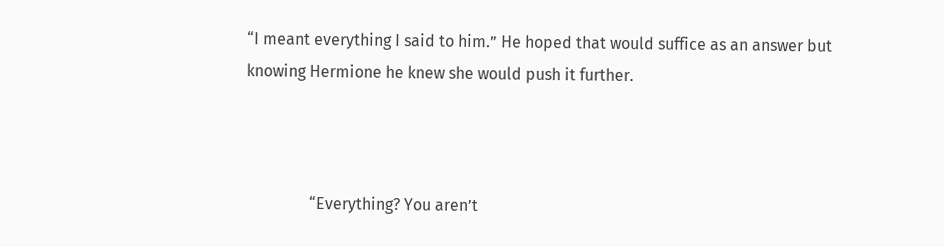“I meant everything I said to him.” He hoped that would suffice as an answer but knowing Hermione he knew she would push it further.



                “Everything? You aren’t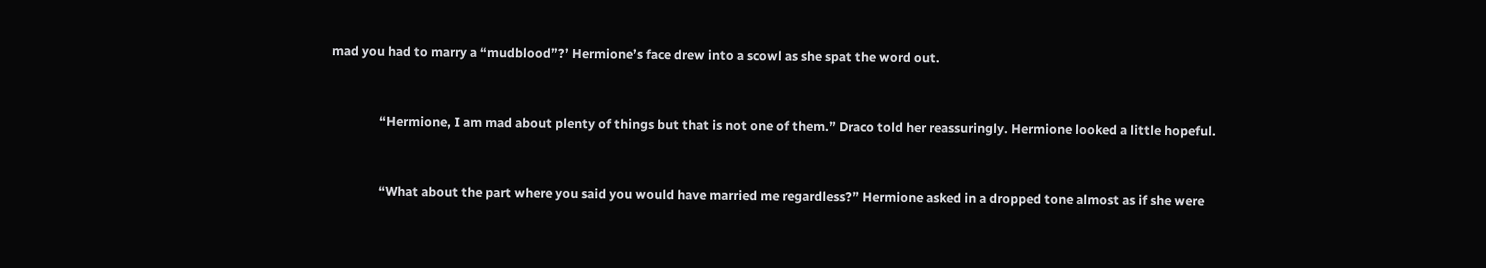mad you had to marry a “mudblood”?’ Hermione’s face drew into a scowl as she spat the word out.



                “Hermione, I am mad about plenty of things but that is not one of them.” Draco told her reassuringly. Hermione looked a little hopeful.



                “What about the part where you said you would have married me regardless?” Hermione asked in a dropped tone almost as if she were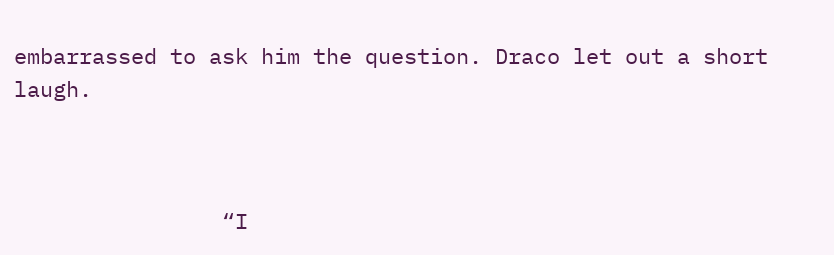embarrassed to ask him the question. Draco let out a short laugh.



                “I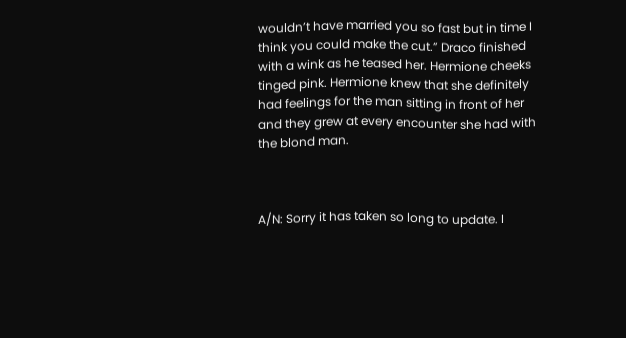wouldn’t have married you so fast but in time I think you could make the cut.” Draco finished with a wink as he teased her. Hermione cheeks tinged pink. Hermione knew that she definitely had feelings for the man sitting in front of her and they grew at every encounter she had with the blond man.



A/N: Sorry it has taken so long to update. I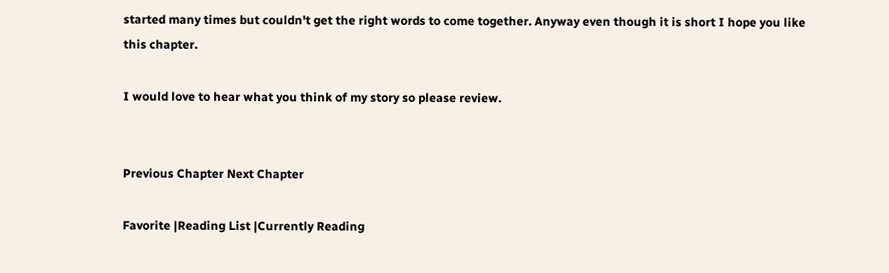started many times but couldn't get the right words to come together. Anyway even though it is short I hope you like this chapter.

I would love to hear what you think of my story so please review.


Previous Chapter Next Chapter

Favorite |Reading List |Currently Reading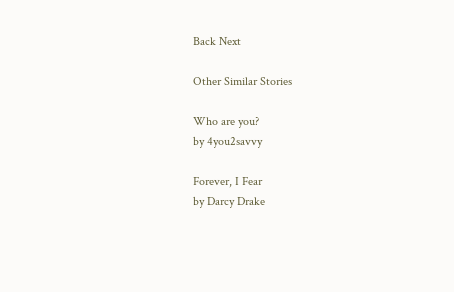Back Next

Other Similar Stories

Who are you?
by 4you2savvy

Forever, I Fear
by Darcy Drake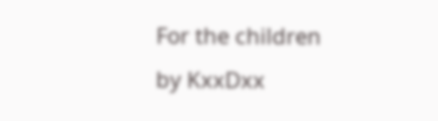For the children
by KxxDxx